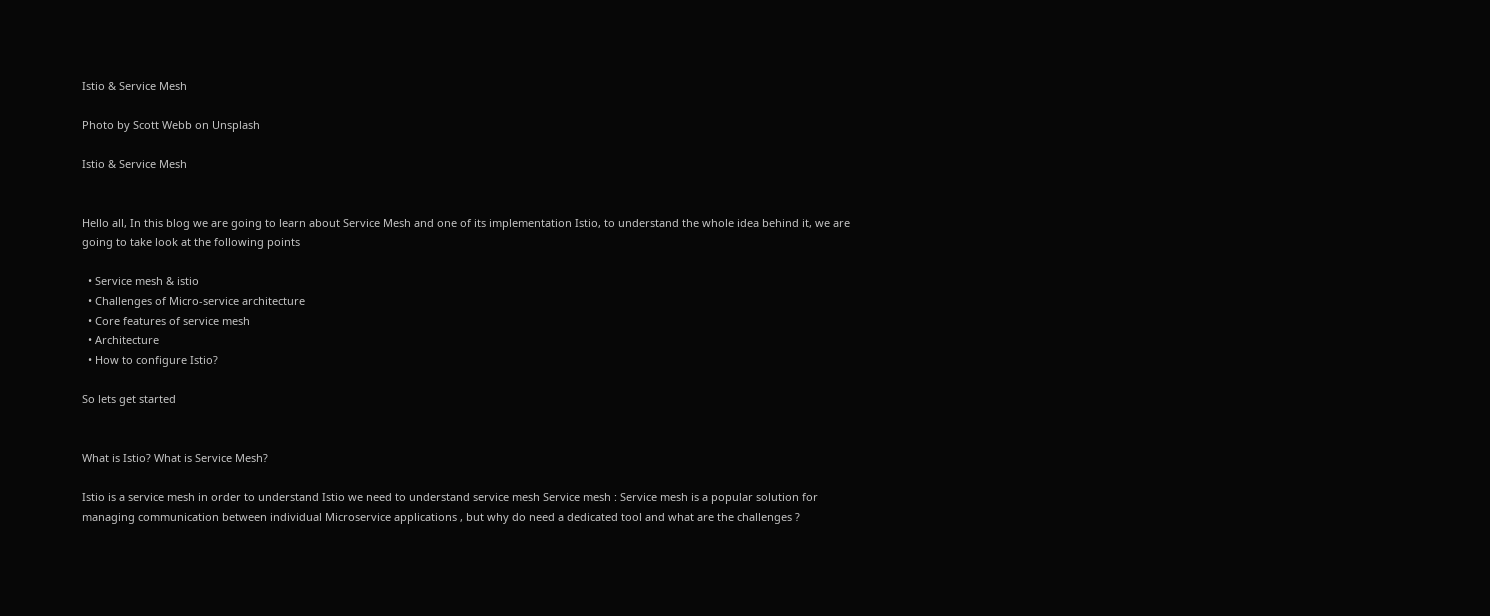Istio & Service Mesh

Photo by Scott Webb on Unsplash

Istio & Service Mesh


Hello all, In this blog we are going to learn about Service Mesh and one of its implementation Istio, to understand the whole idea behind it, we are going to take look at the following points

  • Service mesh & istio
  • Challenges of Micro-service architecture
  • Core features of service mesh
  • Architecture
  • How to configure Istio?

So lets get started


What is Istio? What is Service Mesh?

Istio is a service mesh in order to understand Istio we need to understand service mesh Service mesh : Service mesh is a popular solution for managing communication between individual Microservice applications , but why do need a dedicated tool and what are the challenges ?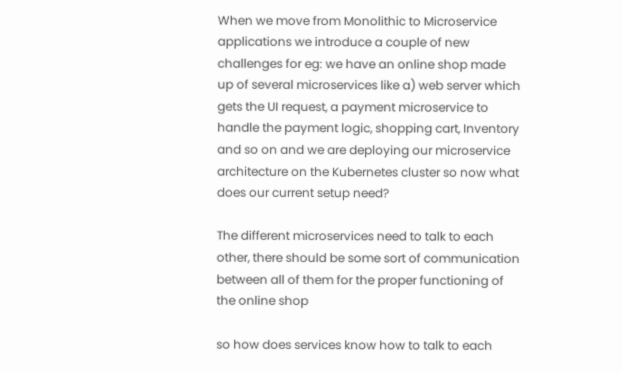When we move from Monolithic to Microservice applications we introduce a couple of new challenges for eg: we have an online shop made up of several microservices like a) web server which gets the UI request, a payment microservice to handle the payment logic, shopping cart, Inventory and so on and we are deploying our microservice architecture on the Kubernetes cluster so now what does our current setup need?

The different microservices need to talk to each other, there should be some sort of communication between all of them for the proper functioning of the online shop

so how does services know how to talk to each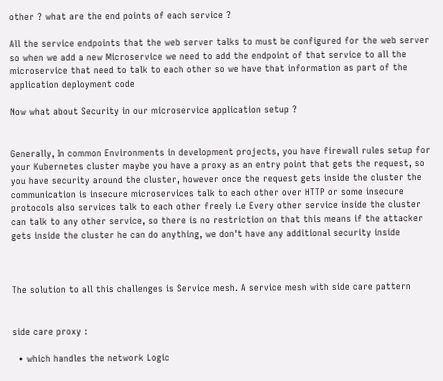other ? what are the end points of each service ?

All the service endpoints that the web server talks to must be configured for the web server so when we add a new Microservice we need to add the endpoint of that service to all the microservice that need to talk to each other so we have that information as part of the application deployment code

Now what about Security in our microservice application setup ?


Generally, In common Environments in development projects, you have firewall rules setup for your Kubernetes cluster maybe you have a proxy as an entry point that gets the request, so you have security around the cluster, however once the request gets inside the cluster the communication is insecure microservices talk to each other over HTTP or some insecure protocols also services talk to each other freely i.e Every other service inside the cluster can talk to any other service, so there is no restriction on that this means if the attacker gets inside the cluster he can do anything, we don't have any additional security inside



The solution to all this challenges is Service mesh. A service mesh with side care pattern


side care proxy :

  • which handles the network Logic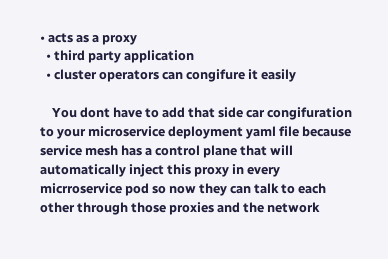• acts as a proxy
  • third party application
  • cluster operators can congifure it easily

    You dont have to add that side car congifuration to your microservice deployment yaml file because service mesh has a control plane that will automatically inject this proxy in every micrroservice pod so now they can talk to each other through those proxies and the network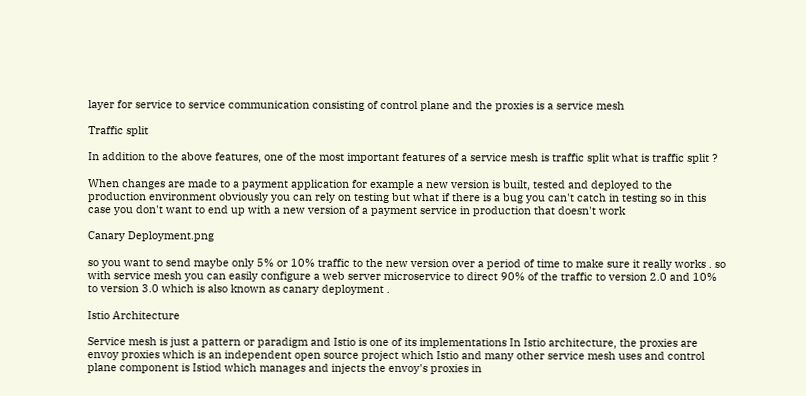layer for service to service communication consisting of control plane and the proxies is a service mesh

Traffic split

In addition to the above features, one of the most important features of a service mesh is traffic split what is traffic split ?

When changes are made to a payment application for example a new version is built, tested and deployed to the production environment obviously you can rely on testing but what if there is a bug you can't catch in testing so in this case you don't want to end up with a new version of a payment service in production that doesn't work

Canary Deployment.png

so you want to send maybe only 5% or 10% traffic to the new version over a period of time to make sure it really works . so with service mesh you can easily configure a web server microservice to direct 90% of the traffic to version 2.0 and 10% to version 3.0 which is also known as canary deployment .

Istio Architecture

Service mesh is just a pattern or paradigm and Istio is one of its implementations In Istio architecture, the proxies are envoy proxies which is an independent open source project which Istio and many other service mesh uses and control plane component is Istiod which manages and injects the envoy's proxies in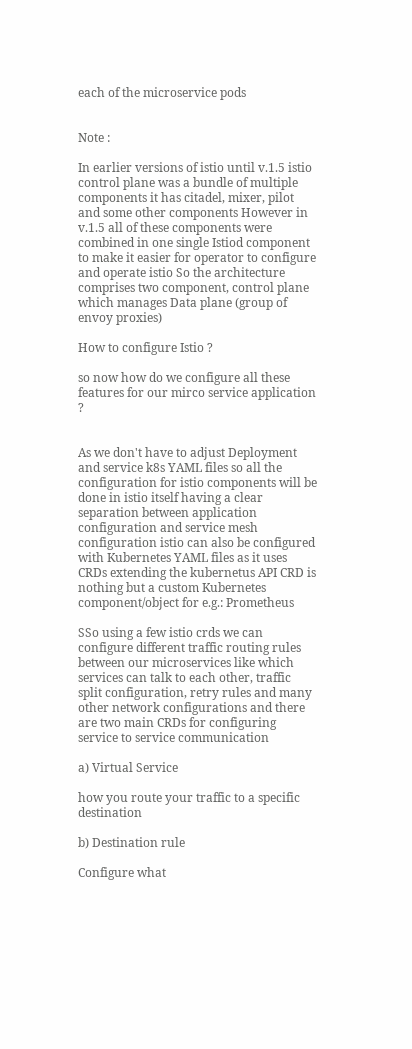each of the microservice pods


Note :

In earlier versions of istio until v.1.5 istio control plane was a bundle of multiple components it has citadel, mixer, pilot and some other components However in v.1.5 all of these components were combined in one single Istiod component to make it easier for operator to configure and operate istio So the architecture comprises two component, control plane which manages Data plane (group of envoy proxies)

How to configure Istio ?

so now how do we configure all these features for our mirco service application ?


As we don't have to adjust Deployment and service k8s YAML files so all the configuration for istio components will be done in istio itself having a clear separation between application configuration and service mesh configuration istio can also be configured with Kubernetes YAML files as it uses CRDs extending the kubernetus API CRD is nothing but a custom Kubernetes component/object for e.g.: Prometheus

SSo using a few istio crds we can configure different traffic routing rules between our microservices like which services can talk to each other, traffic split configuration, retry rules and many other network configurations and there are two main CRDs for configuring service to service communication

a) Virtual Service

how you route your traffic to a specific destination

b) Destination rule

Configure what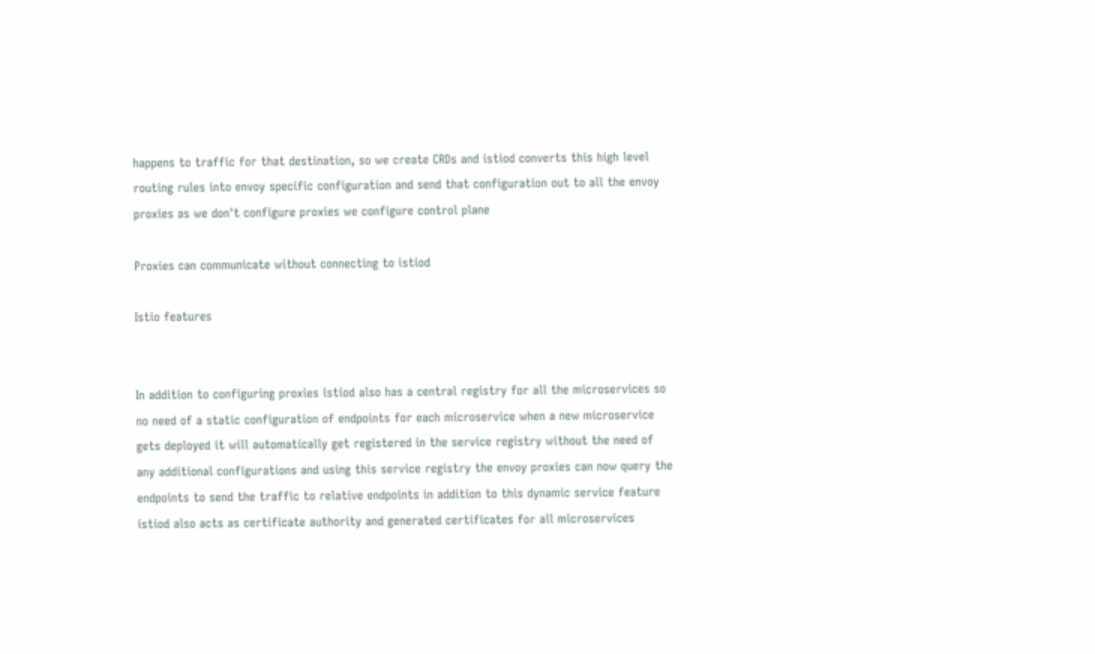happens to traffic for that destination, so we create CRDs and istiod converts this high level routing rules into envoy specific configuration and send that configuration out to all the envoy proxies as we don't configure proxies we configure control plane

Proxies can communicate without connecting to istiod

Istio features


In addition to configuring proxies istiod also has a central registry for all the microservices so no need of a static configuration of endpoints for each microservice when a new microservice gets deployed it will automatically get registered in the service registry without the need of any additional configurations and using this service registry the envoy proxies can now query the endpoints to send the traffic to relative endpoints in addition to this dynamic service feature istiod also acts as certificate authority and generated certificates for all microservices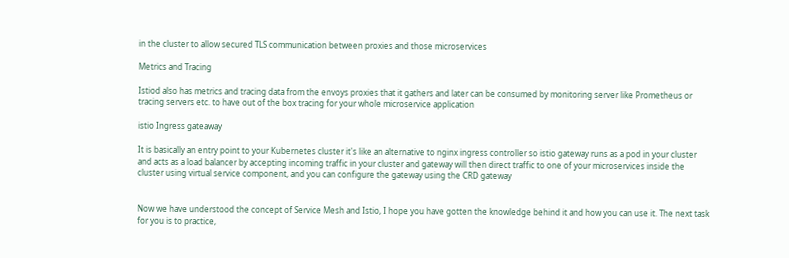in the cluster to allow secured TLS communication between proxies and those microservices

Metrics and Tracing

Istiod also has metrics and tracing data from the envoys proxies that it gathers and later can be consumed by monitoring server like Prometheus or tracing servers etc. to have out of the box tracing for your whole microservice application

istio Ingress gateaway

It is basically an entry point to your Kubernetes cluster it's like an alternative to nginx ingress controller so istio gateway runs as a pod in your cluster and acts as a load balancer by accepting incoming traffic in your cluster and gateway will then direct traffic to one of your microservices inside the cluster using virtual service component, and you can configure the gateway using the CRD gateway


Now we have understood the concept of Service Mesh and Istio, I hope you have gotten the knowledge behind it and how you can use it. The next task for you is to practice,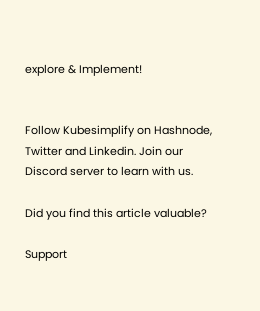explore & Implement!


Follow Kubesimplify on Hashnode, Twitter and Linkedin. Join our Discord server to learn with us.

Did you find this article valuable?

Support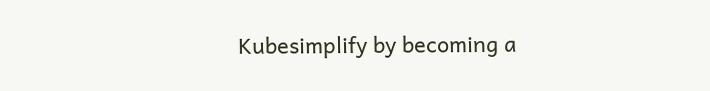Kubesimplify by becoming a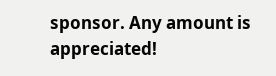sponsor. Any amount is appreciated!